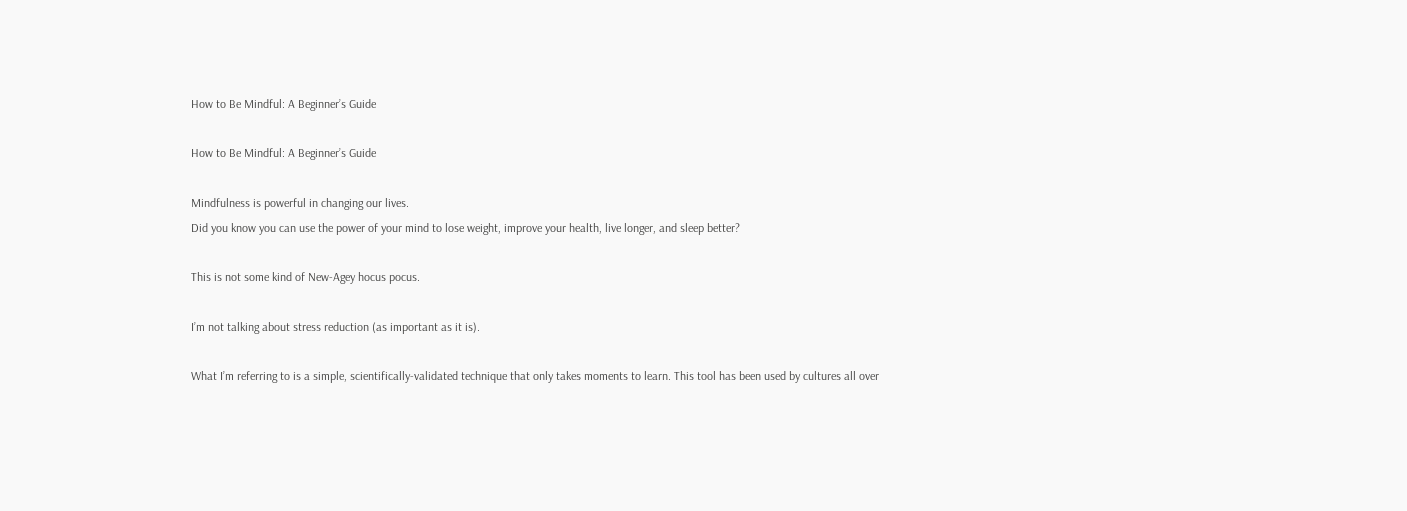How to Be Mindful: A Beginner’s Guide

How to Be Mindful: A Beginner’s Guide

Mindfulness is powerful in changing our lives.
Did you know you can use the power of your mind to lose weight, improve your health, live longer, and sleep better?

This is not some kind of New-Agey hocus pocus.

I’m not talking about stress reduction (as important as it is).

What I’m referring to is a simple, scientifically-validated technique that only takes moments to learn. This tool has been used by cultures all over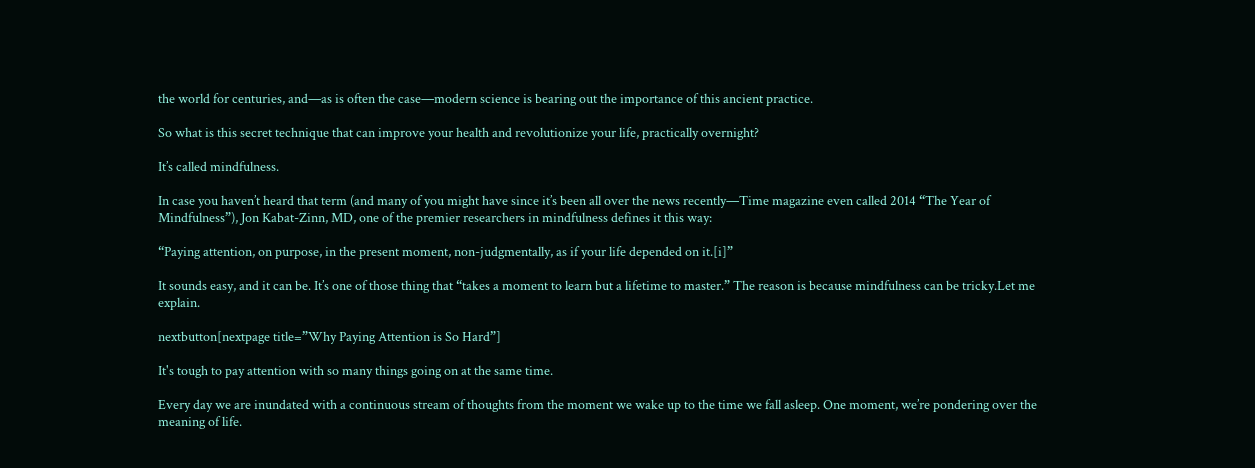the world for centuries, and—as is often the case—modern science is bearing out the importance of this ancient practice.

So what is this secret technique that can improve your health and revolutionize your life, practically overnight?

It’s called mindfulness.

In case you haven’t heard that term (and many of you might have since it’s been all over the news recently—Time magazine even called 2014 “The Year of Mindfulness”), Jon Kabat-Zinn, MD, one of the premier researchers in mindfulness defines it this way:

“Paying attention, on purpose, in the present moment, non-judgmentally, as if your life depended on it.[i]”

It sounds easy, and it can be. It’s one of those thing that “takes a moment to learn but a lifetime to master.” The reason is because mindfulness can be tricky.Let me explain.

nextbutton[nextpage title=”Why Paying Attention is So Hard”]

It's tough to pay attention with so many things going on at the same time.

Every day we are inundated with a continuous stream of thoughts from the moment we wake up to the time we fall asleep. One moment, we’re pondering over the meaning of life.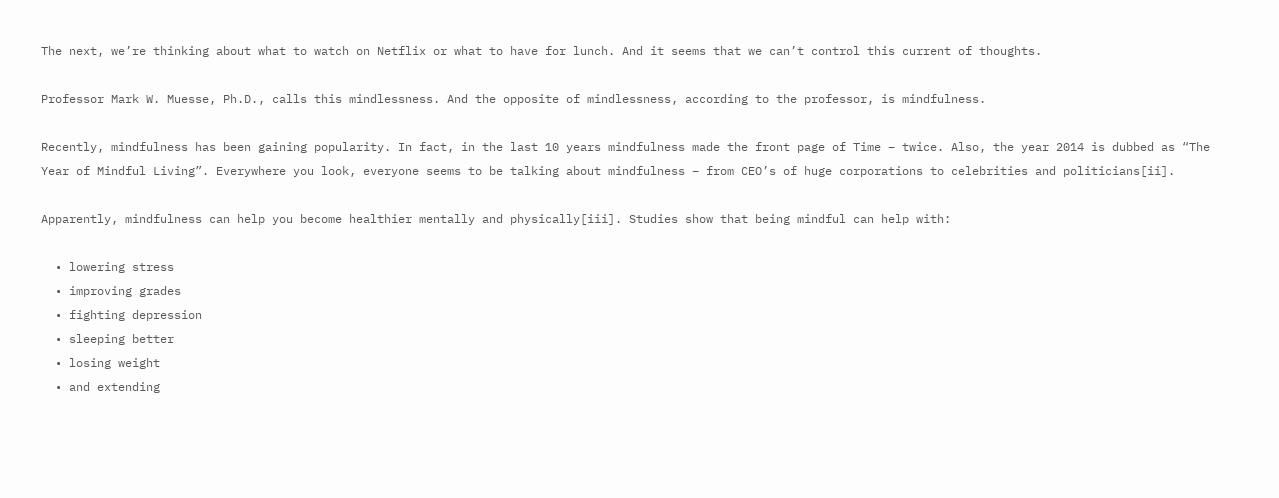The next, we’re thinking about what to watch on Netflix or what to have for lunch. And it seems that we can’t control this current of thoughts.

Professor Mark W. Muesse, Ph.D., calls this mindlessness. And the opposite of mindlessness, according to the professor, is mindfulness.

Recently, mindfulness has been gaining popularity. In fact, in the last 10 years mindfulness made the front page of Time – twice. Also, the year 2014 is dubbed as “The Year of Mindful Living”. Everywhere you look, everyone seems to be talking about mindfulness – from CEO’s of huge corporations to celebrities and politicians[ii].

Apparently, mindfulness can help you become healthier mentally and physically[iii]. Studies show that being mindful can help with:

  • lowering stress
  • improving grades
  • fighting depression
  • sleeping better
  • losing weight
  • and extending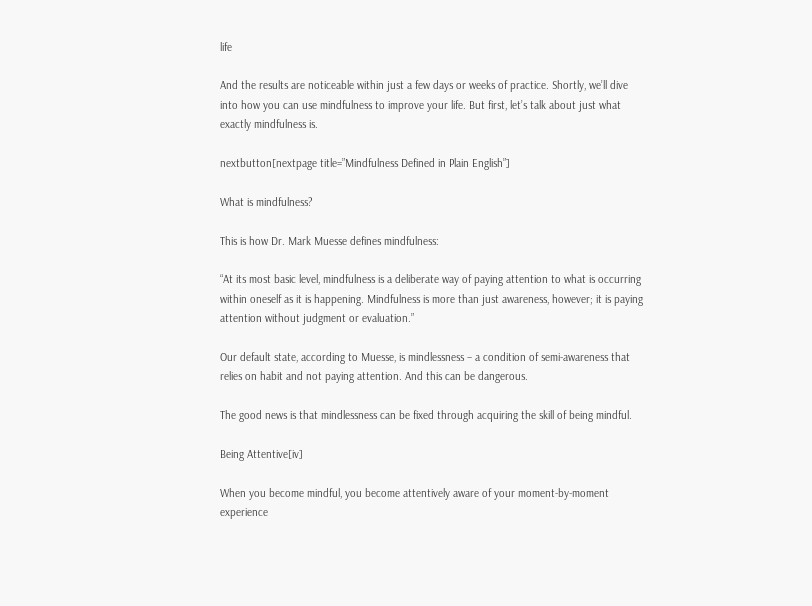life

And the results are noticeable within just a few days or weeks of practice. Shortly, we’ll dive into how you can use mindfulness to improve your life. But first, let’s talk about just what exactly mindfulness is.

nextbutton[nextpage title=”Mindfulness Defined in Plain English”]

What is mindfulness?

This is how Dr. Mark Muesse defines mindfulness:

“At its most basic level, mindfulness is a deliberate way of paying attention to what is occurring within oneself as it is happening. Mindfulness is more than just awareness, however; it is paying attention without judgment or evaluation.”

Our default state, according to Muesse, is mindlessness – a condition of semi-awareness that relies on habit and not paying attention. And this can be dangerous.

The good news is that mindlessness can be fixed through acquiring the skill of being mindful.

Being Attentive[iv]

When you become mindful, you become attentively aware of your moment-by-moment experience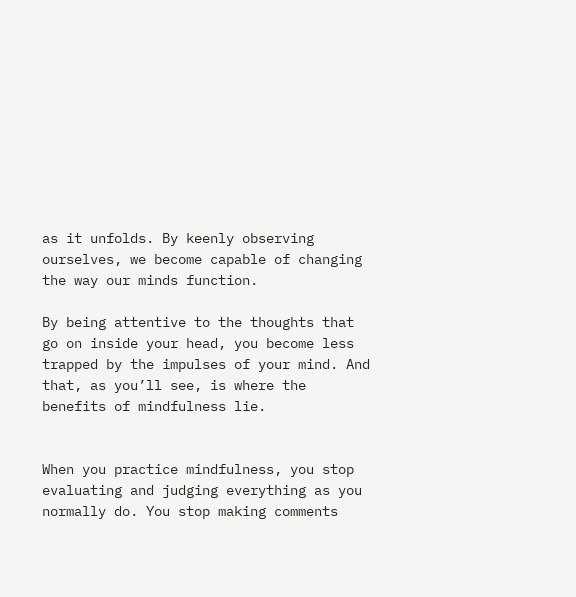as it unfolds. By keenly observing ourselves, we become capable of changing the way our minds function.

By being attentive to the thoughts that go on inside your head, you become less trapped by the impulses of your mind. And that, as you’ll see, is where the benefits of mindfulness lie.


When you practice mindfulness, you stop evaluating and judging everything as you normally do. You stop making comments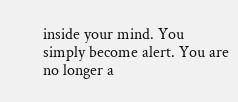inside your mind. You simply become alert. You are no longer a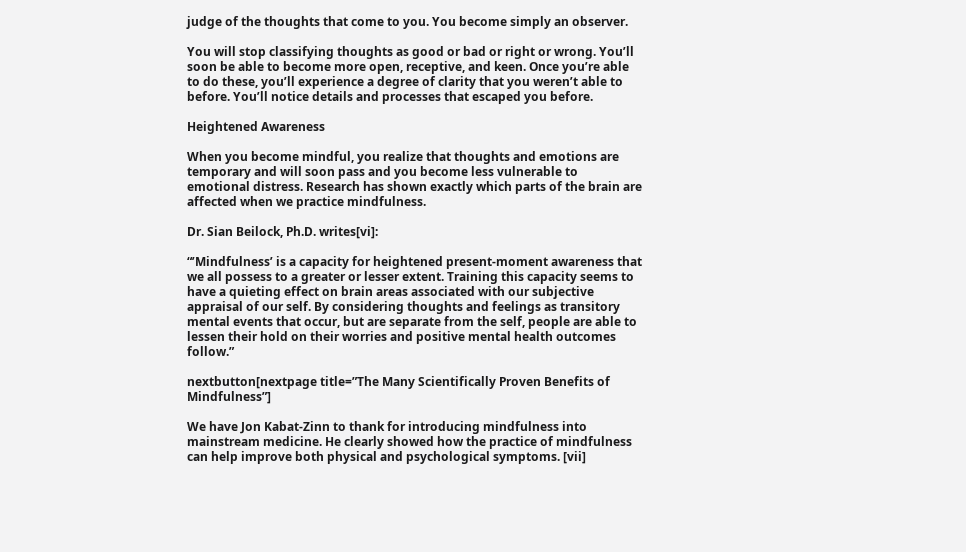judge of the thoughts that come to you. You become simply an observer.

You will stop classifying thoughts as good or bad or right or wrong. You’ll soon be able to become more open, receptive, and keen. Once you’re able to do these, you’ll experience a degree of clarity that you weren’t able to before. You’ll notice details and processes that escaped you before.

Heightened Awareness

When you become mindful, you realize that thoughts and emotions are temporary and will soon pass and you become less vulnerable to emotional distress. Research has shown exactly which parts of the brain are affected when we practice mindfulness.

Dr. Sian Beilock, Ph.D. writes[vi]:

“’Mindfulness’ is a capacity for heightened present-moment awareness that we all possess to a greater or lesser extent. Training this capacity seems to have a quieting effect on brain areas associated with our subjective appraisal of our self. By considering thoughts and feelings as transitory mental events that occur, but are separate from the self, people are able to lessen their hold on their worries and positive mental health outcomes follow.”

nextbutton[nextpage title=”The Many Scientifically Proven Benefits of Mindfulness”]

We have Jon Kabat-Zinn to thank for introducing mindfulness into mainstream medicine. He clearly showed how the practice of mindfulness can help improve both physical and psychological symptoms. [vii]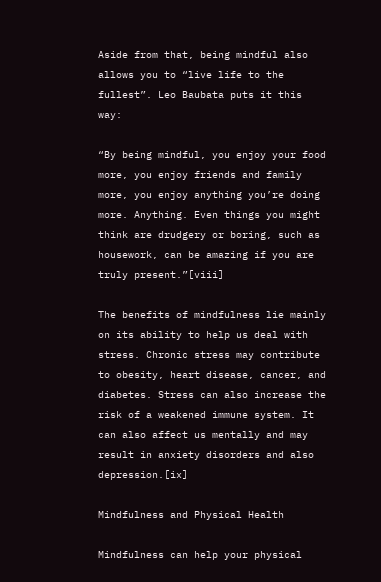Aside from that, being mindful also allows you to “live life to the fullest”. Leo Baubata puts it this way:

“By being mindful, you enjoy your food more, you enjoy friends and family more, you enjoy anything you’re doing more. Anything. Even things you might think are drudgery or boring, such as housework, can be amazing if you are truly present.”[viii]

The benefits of mindfulness lie mainly on its ability to help us deal with stress. Chronic stress may contribute to obesity, heart disease, cancer, and diabetes. Stress can also increase the risk of a weakened immune system. It can also affect us mentally and may result in anxiety disorders and also depression.[ix]

Mindfulness and Physical Health

Mindfulness can help your physical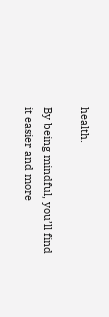health.

By being mindful, you’ll find it easier and more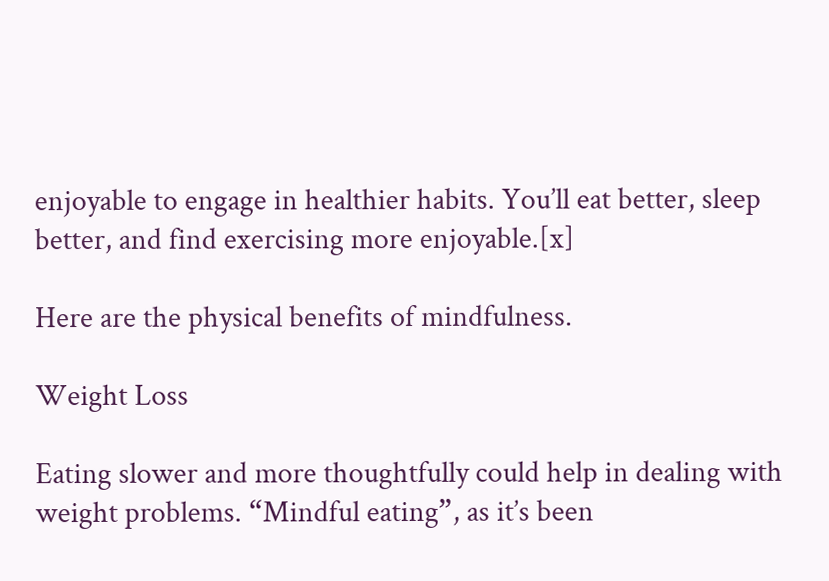enjoyable to engage in healthier habits. You’ll eat better, sleep better, and find exercising more enjoyable.[x]

Here are the physical benefits of mindfulness.

Weight Loss

Eating slower and more thoughtfully could help in dealing with weight problems. “Mindful eating”, as it’s been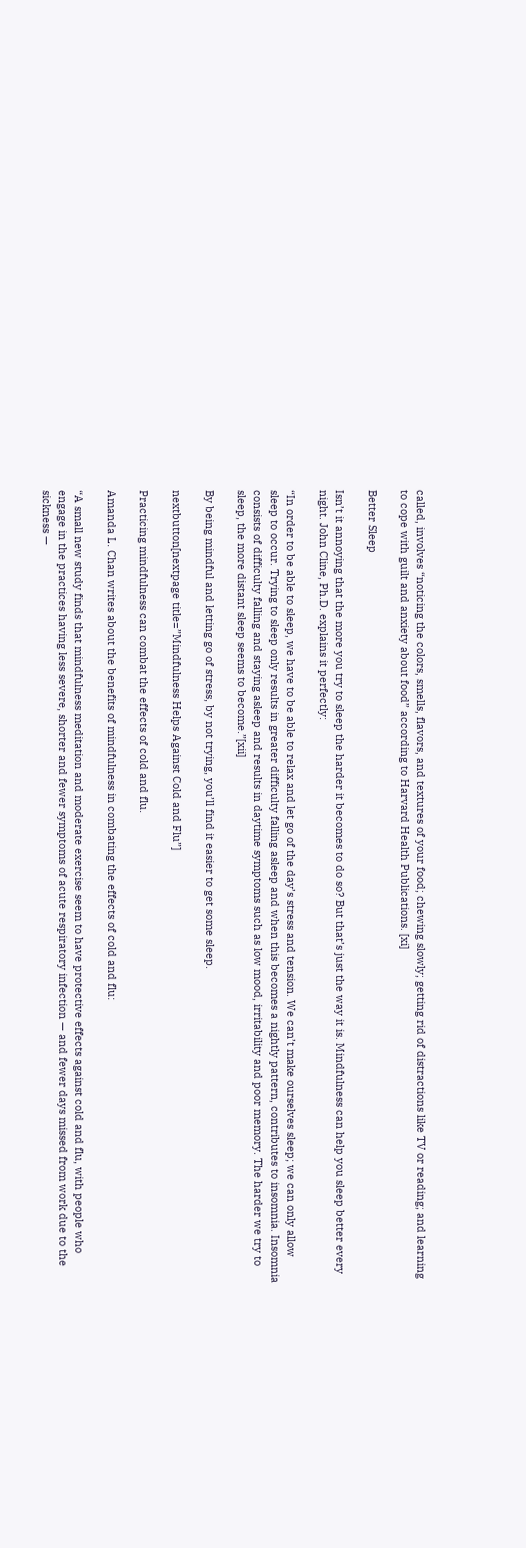called, involves “noticing the colors, smells, flavors, and textures of your food; chewing slowly; getting rid of distractions like TV or reading; and learning to cope with guilt and anxiety about food” according to Harvard Health Publications. [xi]

Better Sleep

Isn’t it annoying that the more you try to sleep the harder it becomes to do so? But that’s just the way it is. Mindfulness can help you sleep better every night. John Cline, Ph.D. explains it perfectly:

“In order to be able to sleep, we have to be able to relax and let go of the day’s stress and tension. We can’t make ourselves sleep; we can only allow sleep to occur. Trying to sleep only results in greater difficulty falling asleep and when this becomes a nightly pattern, contributes to insomnia. Insomnia consists of difficulty falling and staying asleep and results in daytime symptoms such as low mood, irritability and poor memory. The harder we try to sleep, the more distant sleep seems to become.”[xii]

By being mindful and letting go of stress, by not trying, you’ll find it easier to get some sleep.

nextbutton[nextpage title=”Mindfulness Helps Against Cold and Flu”]

Practicing mindfulness can combat the effects of cold and flu.

Amanda L. Chan writes about the benefits of mindfulness in combating the effects of cold and flu:

“A small new study finds that mindfulness meditation and moderate exercise seem to have protective effects against cold and flu, with people who engage in the practices having less severe, shorter and fewer symptoms of acute respiratory infection — and fewer days missed from work due to the sickness —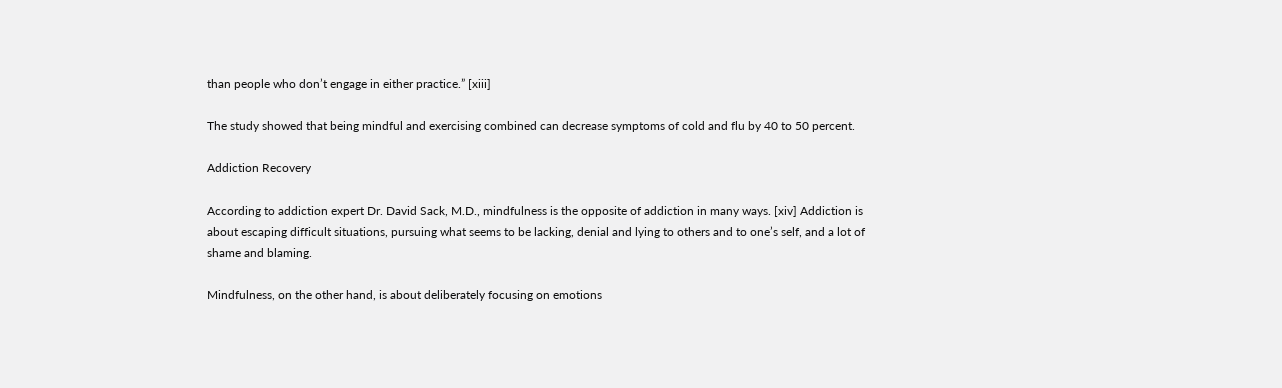than people who don’t engage in either practice.” [xiii]

The study showed that being mindful and exercising combined can decrease symptoms of cold and flu by 40 to 50 percent.

Addiction Recovery

According to addiction expert Dr. David Sack, M.D., mindfulness is the opposite of addiction in many ways. [xiv] Addiction is about escaping difficult situations, pursuing what seems to be lacking, denial and lying to others and to one’s self, and a lot of shame and blaming.

Mindfulness, on the other hand, is about deliberately focusing on emotions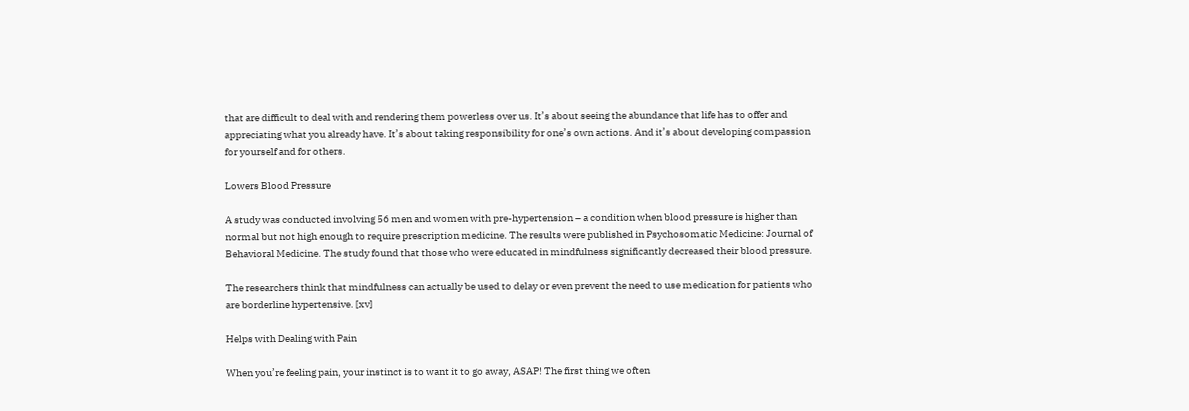that are difficult to deal with and rendering them powerless over us. It’s about seeing the abundance that life has to offer and appreciating what you already have. It’s about taking responsibility for one’s own actions. And it’s about developing compassion for yourself and for others.

Lowers Blood Pressure

A study was conducted involving 56 men and women with pre-hypertension – a condition when blood pressure is higher than normal but not high enough to require prescription medicine. The results were published in Psychosomatic Medicine: Journal of Behavioral Medicine. The study found that those who were educated in mindfulness significantly decreased their blood pressure.

The researchers think that mindfulness can actually be used to delay or even prevent the need to use medication for patients who are borderline hypertensive. [xv]

Helps with Dealing with Pain

When you’re feeling pain, your instinct is to want it to go away, ASAP! The first thing we often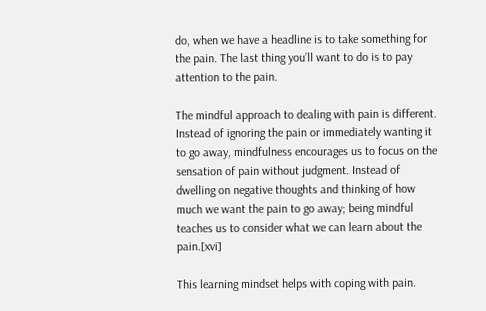do, when we have a headline is to take something for the pain. The last thing you’ll want to do is to pay attention to the pain.

The mindful approach to dealing with pain is different. Instead of ignoring the pain or immediately wanting it to go away, mindfulness encourages us to focus on the sensation of pain without judgment. Instead of dwelling on negative thoughts and thinking of how much we want the pain to go away; being mindful teaches us to consider what we can learn about the pain.[xvi]

This learning mindset helps with coping with pain.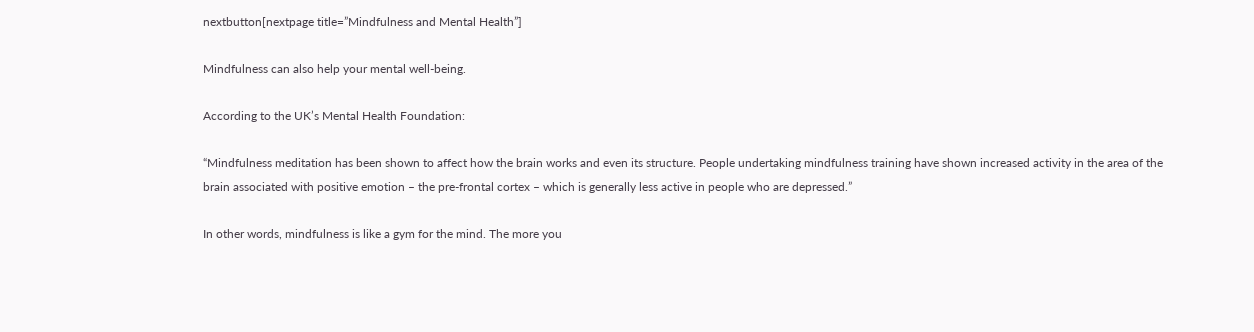nextbutton[nextpage title=”Mindfulness and Mental Health”]

Mindfulness can also help your mental well-being.

According to the UK’s Mental Health Foundation:

“Mindfulness meditation has been shown to affect how the brain works and even its structure. People undertaking mindfulness training have shown increased activity in the area of the brain associated with positive emotion – the pre-frontal cortex – which is generally less active in people who are depressed.”

In other words, mindfulness is like a gym for the mind. The more you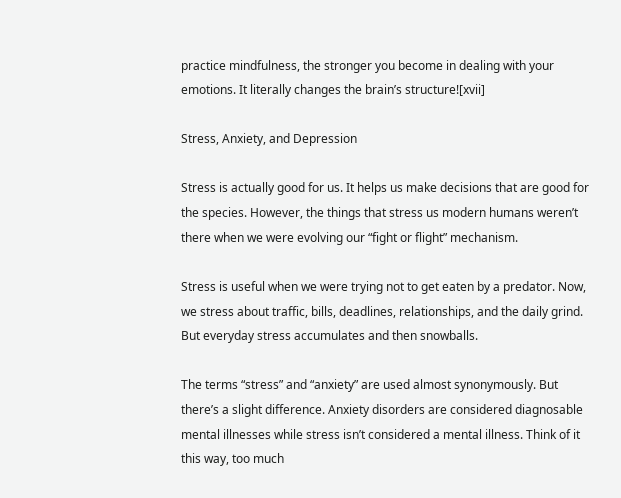practice mindfulness, the stronger you become in dealing with your emotions. It literally changes the brain’s structure![xvii]

Stress, Anxiety, and Depression

Stress is actually good for us. It helps us make decisions that are good for the species. However, the things that stress us modern humans weren’t there when we were evolving our “fight or flight” mechanism.

Stress is useful when we were trying not to get eaten by a predator. Now, we stress about traffic, bills, deadlines, relationships, and the daily grind. But everyday stress accumulates and then snowballs.

The terms “stress” and “anxiety” are used almost synonymously. But there’s a slight difference. Anxiety disorders are considered diagnosable mental illnesses while stress isn’t considered a mental illness. Think of it this way, too much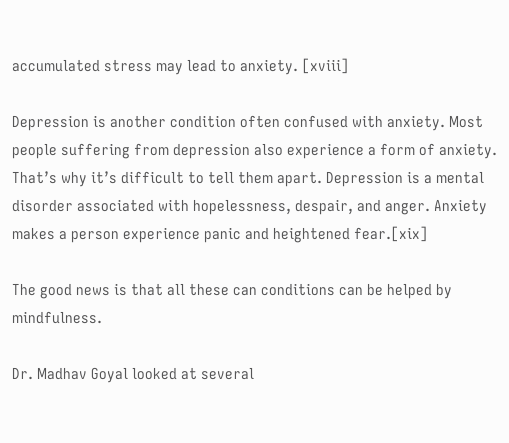accumulated stress may lead to anxiety. [xviii]

Depression is another condition often confused with anxiety. Most people suffering from depression also experience a form of anxiety. That’s why it’s difficult to tell them apart. Depression is a mental disorder associated with hopelessness, despair, and anger. Anxiety makes a person experience panic and heightened fear.[xix]

The good news is that all these can conditions can be helped by mindfulness.

Dr. Madhav Goyal looked at several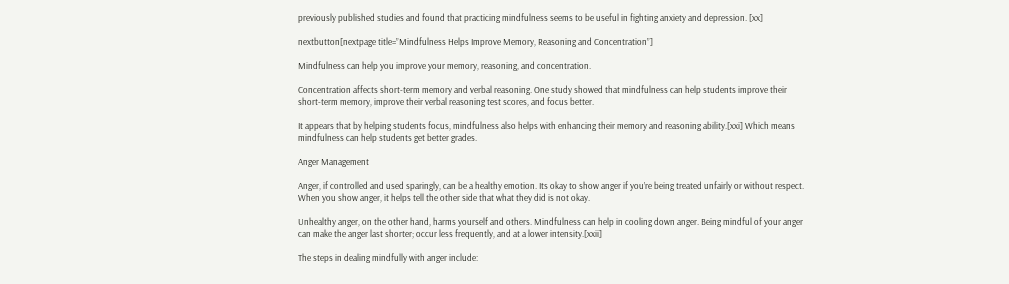previously published studies and found that practicing mindfulness seems to be useful in fighting anxiety and depression. [xx]

nextbutton[nextpage title=”Mindfulness Helps Improve Memory, Reasoning and Concentration”]

Mindfulness can help you improve your memory, reasoning, and concentration.

Concentration affects short-term memory and verbal reasoning. One study showed that mindfulness can help students improve their short-term memory, improve their verbal reasoning test scores, and focus better.

It appears that by helping students focus, mindfulness also helps with enhancing their memory and reasoning ability.[xxi] Which means mindfulness can help students get better grades.

Anger Management

Anger, if controlled and used sparingly, can be a healthy emotion. Its okay to show anger if you’re being treated unfairly or without respect. When you show anger, it helps tell the other side that what they did is not okay.

Unhealthy anger, on the other hand, harms yourself and others. Mindfulness can help in cooling down anger. Being mindful of your anger can make the anger last shorter; occur less frequently, and at a lower intensity.[xxii]

The steps in dealing mindfully with anger include: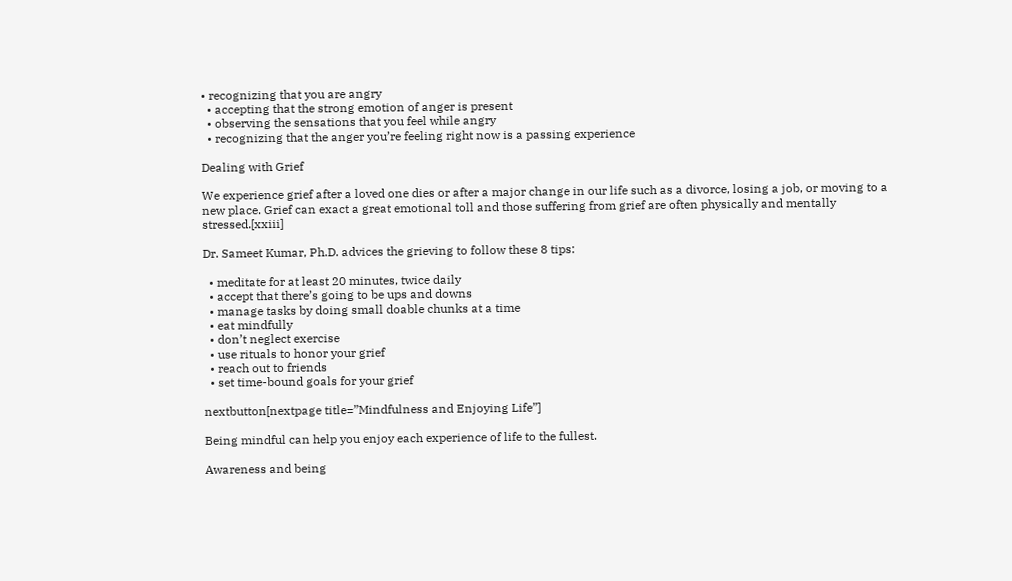• recognizing that you are angry
  • accepting that the strong emotion of anger is present
  • observing the sensations that you feel while angry
  • recognizing that the anger you’re feeling right now is a passing experience

Dealing with Grief

We experience grief after a loved one dies or after a major change in our life such as a divorce, losing a job, or moving to a new place. Grief can exact a great emotional toll and those suffering from grief are often physically and mentally stressed.[xxiii]

Dr. Sameet Kumar, Ph.D. advices the grieving to follow these 8 tips:

  • meditate for at least 20 minutes, twice daily
  • accept that there’s going to be ups and downs
  • manage tasks by doing small doable chunks at a time
  • eat mindfully
  • don’t neglect exercise
  • use rituals to honor your grief
  • reach out to friends
  • set time-bound goals for your grief

nextbutton[nextpage title=”Mindfulness and Enjoying Life”]

Being mindful can help you enjoy each experience of life to the fullest.

Awareness and being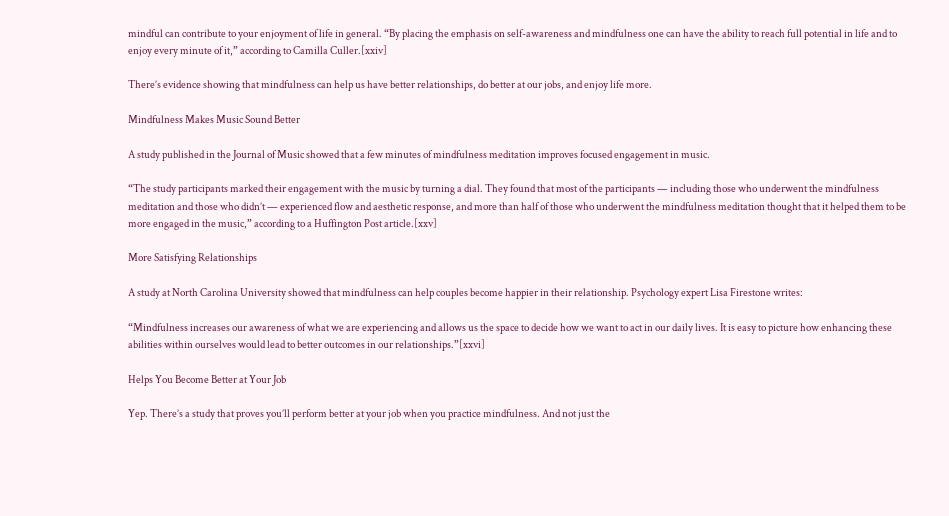mindful can contribute to your enjoyment of life in general. “By placing the emphasis on self-awareness and mindfulness one can have the ability to reach full potential in life and to enjoy every minute of it,” according to Camilla Culler.[xxiv]

There’s evidence showing that mindfulness can help us have better relationships, do better at our jobs, and enjoy life more.

Mindfulness Makes Music Sound Better

A study published in the Journal of Music showed that a few minutes of mindfulness meditation improves focused engagement in music.

“The study participants marked their engagement with the music by turning a dial. They found that most of the participants — including those who underwent the mindfulness meditation and those who didn’t — experienced flow and aesthetic response, and more than half of those who underwent the mindfulness meditation thought that it helped them to be more engaged in the music,” according to a Huffington Post article.[xxv]

More Satisfying Relationships

A study at North Carolina University showed that mindfulness can help couples become happier in their relationship. Psychology expert Lisa Firestone writes:

“Mindfulness increases our awareness of what we are experiencing and allows us the space to decide how we want to act in our daily lives. It is easy to picture how enhancing these abilities within ourselves would lead to better outcomes in our relationships.”[xxvi]

Helps You Become Better at Your Job

Yep. There’s a study that proves you’ll perform better at your job when you practice mindfulness. And not just the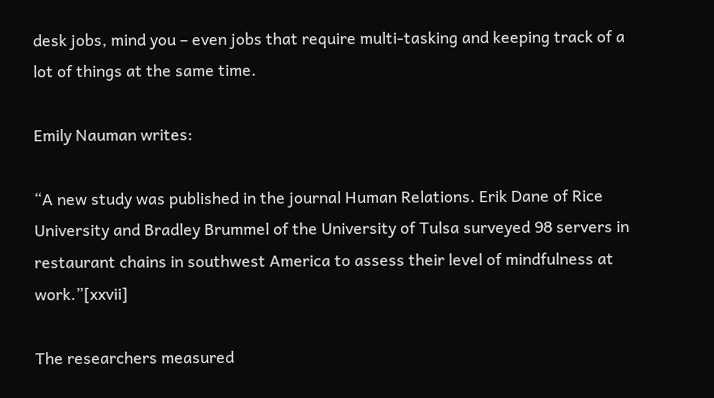desk jobs, mind you – even jobs that require multi-tasking and keeping track of a lot of things at the same time.

Emily Nauman writes:

“A new study was published in the journal Human Relations. Erik Dane of Rice University and Bradley Brummel of the University of Tulsa surveyed 98 servers in restaurant chains in southwest America to assess their level of mindfulness at work.”[xxvii]

The researchers measured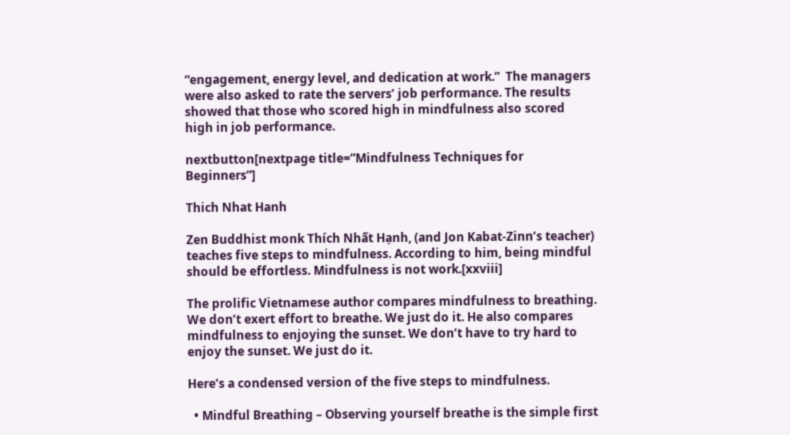“engagement, energy level, and dedication at work.”  The managers were also asked to rate the servers’ job performance. The results showed that those who scored high in mindfulness also scored high in job performance.

nextbutton[nextpage title=”Mindfulness Techniques for Beginners”]

Thich Nhat Hanh

Zen Buddhist monk Thích Nhất Hạnh, (and Jon Kabat-Zinn’s teacher) teaches five steps to mindfulness. According to him, being mindful should be effortless. Mindfulness is not work.[xxviii]

The prolific Vietnamese author compares mindfulness to breathing. We don’t exert effort to breathe. We just do it. He also compares mindfulness to enjoying the sunset. We don’t have to try hard to enjoy the sunset. We just do it.

Here’s a condensed version of the five steps to mindfulness.

  • Mindful Breathing – Observing yourself breathe is the simple first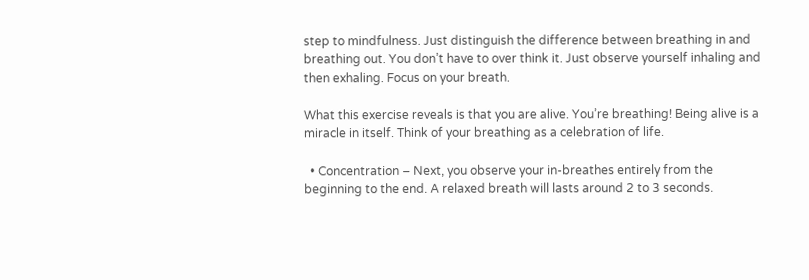step to mindfulness. Just distinguish the difference between breathing in and breathing out. You don’t have to over think it. Just observe yourself inhaling and then exhaling. Focus on your breath.

What this exercise reveals is that you are alive. You’re breathing! Being alive is a miracle in itself. Think of your breathing as a celebration of life.

  • Concentration – Next, you observe your in-breathes entirely from the beginning to the end. A relaxed breath will lasts around 2 to 3 seconds.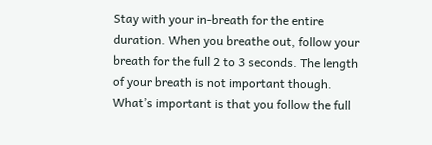Stay with your in-breath for the entire duration. When you breathe out, follow your breath for the full 2 to 3 seconds. The length of your breath is not important though. What’s important is that you follow the full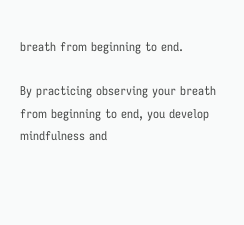breath from beginning to end.

By practicing observing your breath from beginning to end, you develop mindfulness and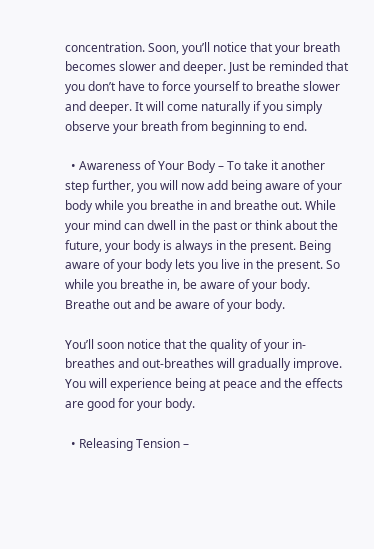concentration. Soon, you’ll notice that your breath becomes slower and deeper. Just be reminded that you don’t have to force yourself to breathe slower and deeper. It will come naturally if you simply observe your breath from beginning to end.

  • Awareness of Your Body – To take it another step further, you will now add being aware of your body while you breathe in and breathe out. While your mind can dwell in the past or think about the future, your body is always in the present. Being aware of your body lets you live in the present. So while you breathe in, be aware of your body. Breathe out and be aware of your body.

You’ll soon notice that the quality of your in-breathes and out-breathes will gradually improve. You will experience being at peace and the effects are good for your body.

  • Releasing Tension –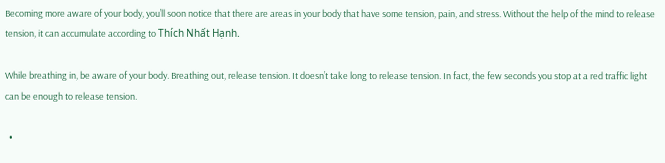Becoming more aware of your body, you’ll soon notice that there are areas in your body that have some tension, pain, and stress. Without the help of the mind to release tension, it can accumulate according to Thích Nhất Hạnh.

While breathing in, be aware of your body. Breathing out, release tension. It doesn’t take long to release tension. In fact, the few seconds you stop at a red traffic light can be enough to release tension.

  •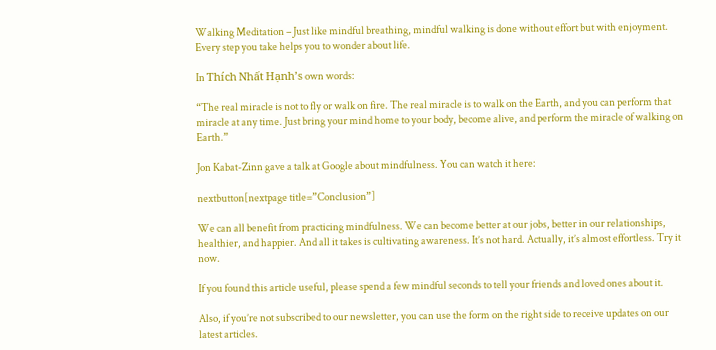Walking Meditation – Just like mindful breathing, mindful walking is done without effort but with enjoyment. Every step you take helps you to wonder about life.

In Thích Nhất Hạnh’s own words:

“The real miracle is not to fly or walk on fire. The real miracle is to walk on the Earth, and you can perform that miracle at any time. Just bring your mind home to your body, become alive, and perform the miracle of walking on Earth.”

Jon Kabat-Zinn gave a talk at Google about mindfulness. You can watch it here:

nextbutton[nextpage title=”Conclusion”]

We can all benefit from practicing mindfulness. We can become better at our jobs, better in our relationships, healthier, and happier. And all it takes is cultivating awareness. It’s not hard. Actually, it’s almost effortless. Try it now.

If you found this article useful, please spend a few mindful seconds to tell your friends and loved ones about it.

Also, if you’re not subscribed to our newsletter, you can use the form on the right side to receive updates on our latest articles.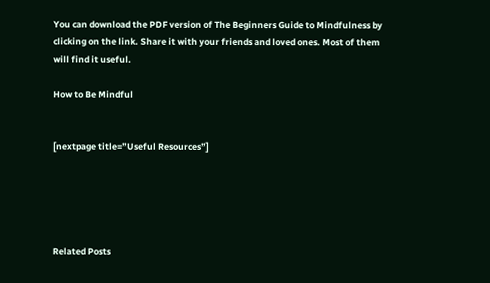You can download the PDF version of The Beginners Guide to Mindfulness by clicking on the link. Share it with your friends and loved ones. Most of them will find it useful.

How to Be Mindful


[nextpage title=”Useful Resources”]





Related Posts